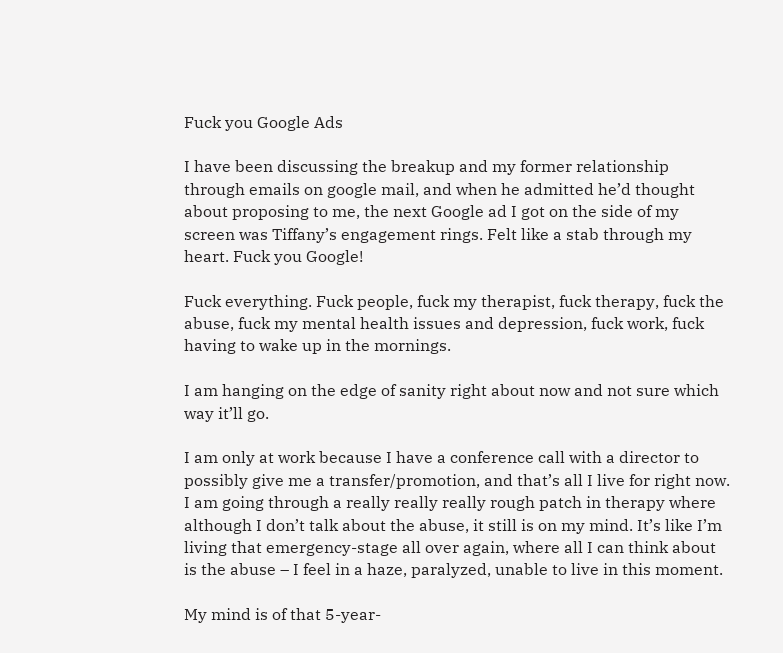Fuck you Google Ads

I have been discussing the breakup and my former relationship through emails on google mail, and when he admitted he’d thought about proposing to me, the next Google ad I got on the side of my screen was Tiffany’s engagement rings. Felt like a stab through my heart. Fuck you Google!

Fuck everything. Fuck people, fuck my therapist, fuck therapy, fuck the abuse, fuck my mental health issues and depression, fuck work, fuck having to wake up in the mornings.

I am hanging on the edge of sanity right about now and not sure which way it’ll go.

I am only at work because I have a conference call with a director to possibly give me a transfer/promotion, and that’s all I live for right now. I am going through a really really really rough patch in therapy where although I don’t talk about the abuse, it still is on my mind. It’s like I’m living that emergency-stage all over again, where all I can think about is the abuse – I feel in a haze, paralyzed, unable to live in this moment.

My mind is of that 5-year-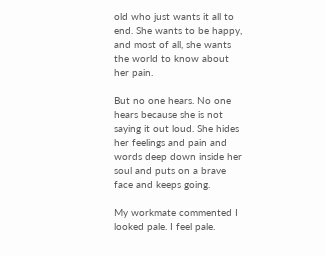old who just wants it all to end. She wants to be happy, and most of all, she wants the world to know about her pain.

But no one hears. No one hears because she is not saying it out loud. She hides her feelings and pain and words deep down inside her soul and puts on a brave face and keeps going.

My workmate commented I looked pale. I feel pale.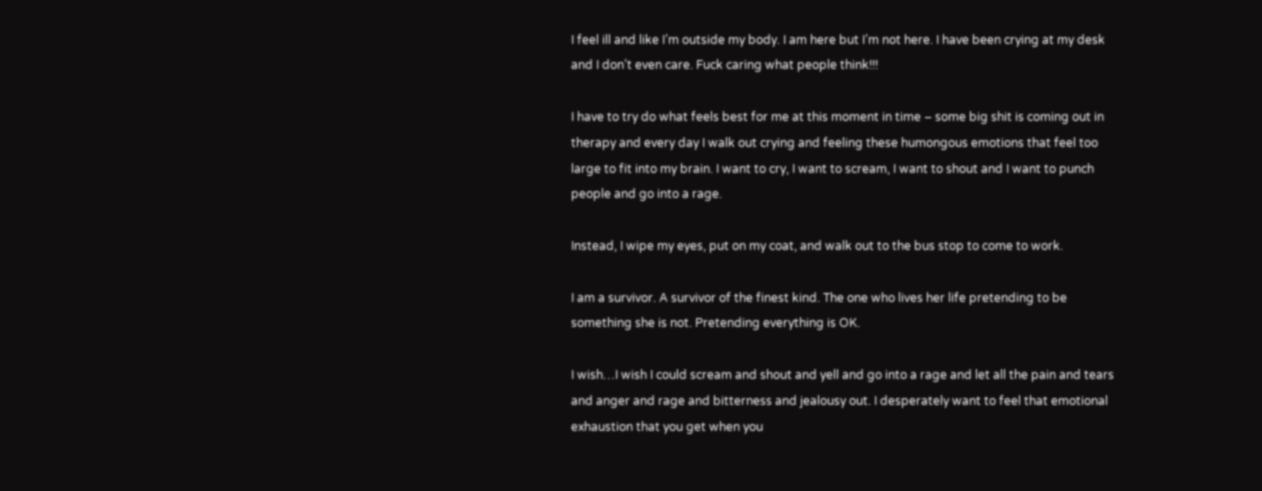I feel ill and like I’m outside my body. I am here but I’m not here. I have been crying at my desk and I don’t even care. Fuck caring what people think!!!

I have to try do what feels best for me at this moment in time – some big shit is coming out in therapy and every day I walk out crying and feeling these humongous emotions that feel too large to fit into my brain. I want to cry, I want to scream, I want to shout and I want to punch people and go into a rage.

Instead, I wipe my eyes, put on my coat, and walk out to the bus stop to come to work.

I am a survivor. A survivor of the finest kind. The one who lives her life pretending to be something she is not. Pretending everything is OK.

I wish…I wish I could scream and shout and yell and go into a rage and let all the pain and tears and anger and rage and bitterness and jealousy out. I desperately want to feel that emotional exhaustion that you get when you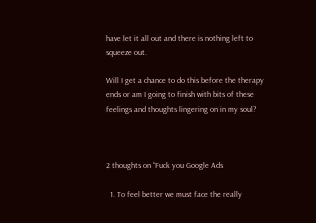have let it all out and there is nothing left to squeeze out.

Will I get a chance to do this before the therapy ends or am I going to finish with bits of these feelings and thoughts lingering on in my soul?



2 thoughts on “Fuck you Google Ads

  1. To feel better we must face the really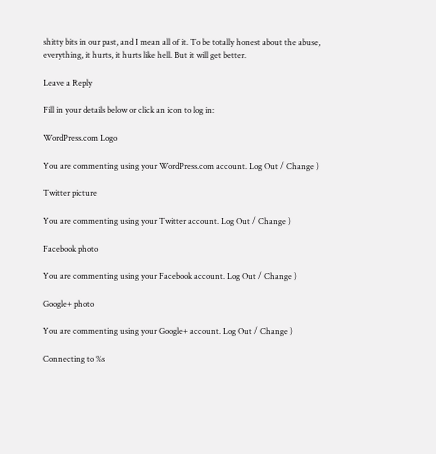shitty bits in our past, and I mean all of it. To be totally honest about the abuse, everything, it hurts, it hurts like hell. But it will get better.

Leave a Reply

Fill in your details below or click an icon to log in:

WordPress.com Logo

You are commenting using your WordPress.com account. Log Out / Change )

Twitter picture

You are commenting using your Twitter account. Log Out / Change )

Facebook photo

You are commenting using your Facebook account. Log Out / Change )

Google+ photo

You are commenting using your Google+ account. Log Out / Change )

Connecting to %s